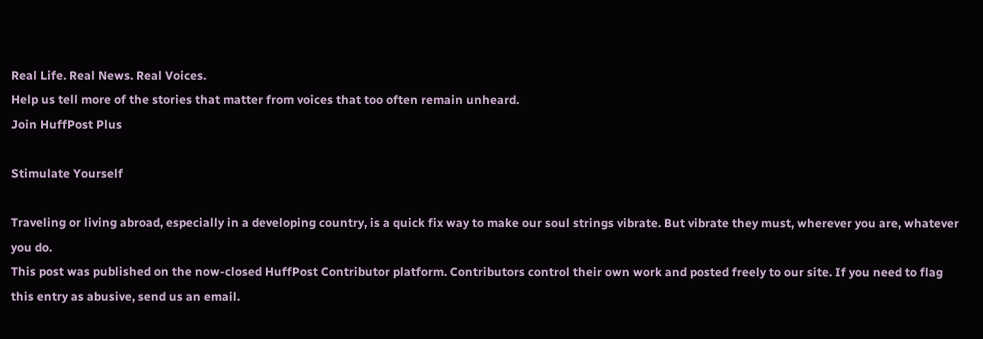Real Life. Real News. Real Voices.
Help us tell more of the stories that matter from voices that too often remain unheard.
Join HuffPost Plus

Stimulate Yourself

Traveling or living abroad, especially in a developing country, is a quick fix way to make our soul strings vibrate. But vibrate they must, wherever you are, whatever you do.
This post was published on the now-closed HuffPost Contributor platform. Contributors control their own work and posted freely to our site. If you need to flag this entry as abusive, send us an email.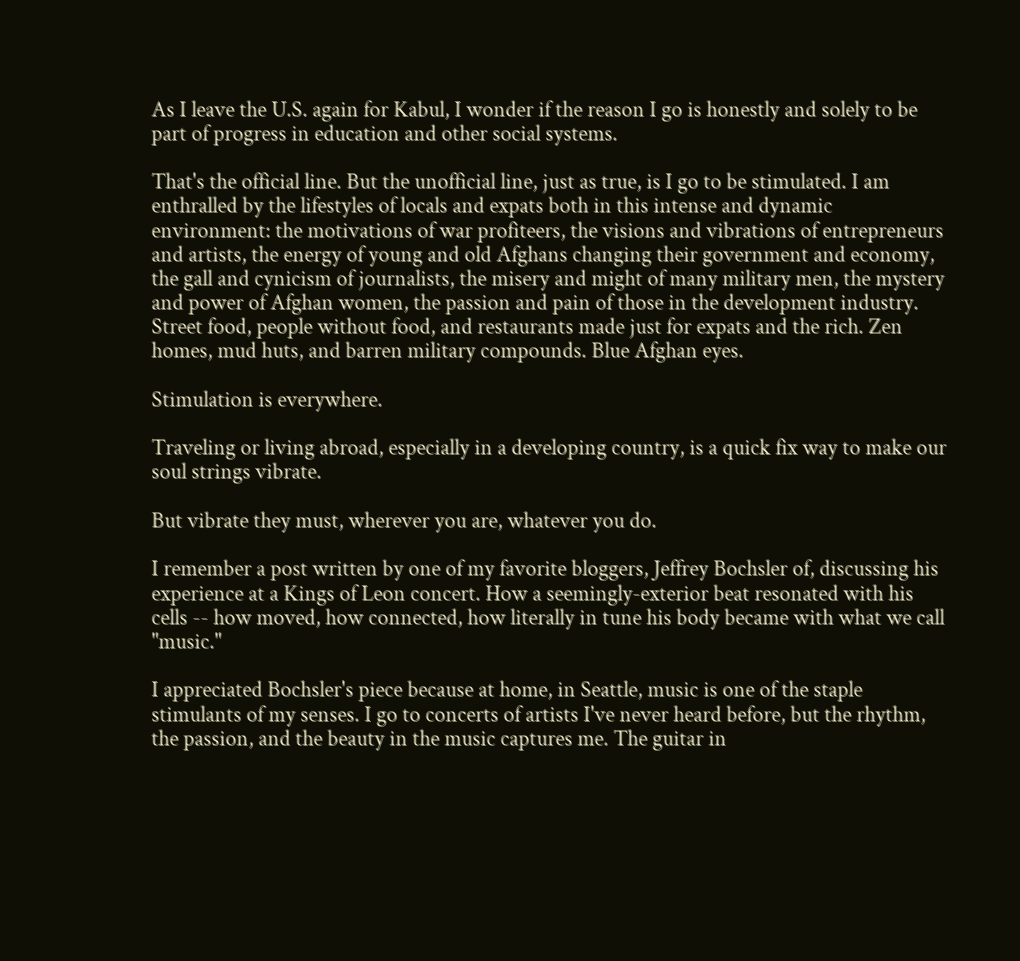As I leave the U.S. again for Kabul, I wonder if the reason I go is honestly and solely to be part of progress in education and other social systems.

That's the official line. But the unofficial line, just as true, is I go to be stimulated. I am enthralled by the lifestyles of locals and expats both in this intense and dynamic environment: the motivations of war profiteers, the visions and vibrations of entrepreneurs and artists, the energy of young and old Afghans changing their government and economy, the gall and cynicism of journalists, the misery and might of many military men, the mystery and power of Afghan women, the passion and pain of those in the development industry. Street food, people without food, and restaurants made just for expats and the rich. Zen homes, mud huts, and barren military compounds. Blue Afghan eyes.

Stimulation is everywhere.

Traveling or living abroad, especially in a developing country, is a quick fix way to make our soul strings vibrate.

But vibrate they must, wherever you are, whatever you do.

I remember a post written by one of my favorite bloggers, Jeffrey Bochsler of, discussing his experience at a Kings of Leon concert. How a seemingly-exterior beat resonated with his cells -- how moved, how connected, how literally in tune his body became with what we call "music."

I appreciated Bochsler's piece because at home, in Seattle, music is one of the staple stimulants of my senses. I go to concerts of artists I've never heard before, but the rhythm, the passion, and the beauty in the music captures me. The guitar in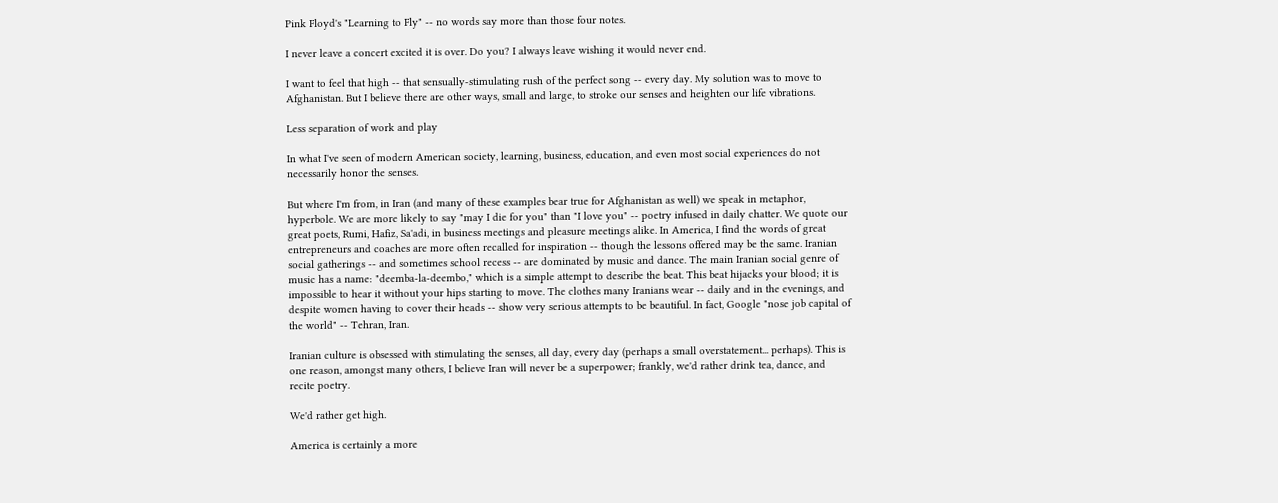Pink Floyd's "Learning to Fly" -- no words say more than those four notes.

I never leave a concert excited it is over. Do you? I always leave wishing it would never end.

I want to feel that high -- that sensually-stimulating rush of the perfect song -- every day. My solution was to move to Afghanistan. But I believe there are other ways, small and large, to stroke our senses and heighten our life vibrations.

Less separation of work and play

In what I've seen of modern American society, learning, business, education, and even most social experiences do not necessarily honor the senses.

But where I'm from, in Iran (and many of these examples bear true for Afghanistan as well) we speak in metaphor, hyperbole. We are more likely to say "may I die for you" than "I love you" -- poetry infused in daily chatter. We quote our great poets, Rumi, Hafiz, Sa'adi, in business meetings and pleasure meetings alike. In America, I find the words of great entrepreneurs and coaches are more often recalled for inspiration -- though the lessons offered may be the same. Iranian social gatherings -- and sometimes school recess -- are dominated by music and dance. The main Iranian social genre of music has a name: "deemba-la-deembo," which is a simple attempt to describe the beat. This beat hijacks your blood; it is impossible to hear it without your hips starting to move. The clothes many Iranians wear -- daily and in the evenings, and despite women having to cover their heads -- show very serious attempts to be beautiful. In fact, Google "nose job capital of the world" -- Tehran, Iran.

Iranian culture is obsessed with stimulating the senses, all day, every day (perhaps a small overstatement... perhaps). This is one reason, amongst many others, I believe Iran will never be a superpower; frankly, we'd rather drink tea, dance, and recite poetry.

We'd rather get high.

America is certainly a more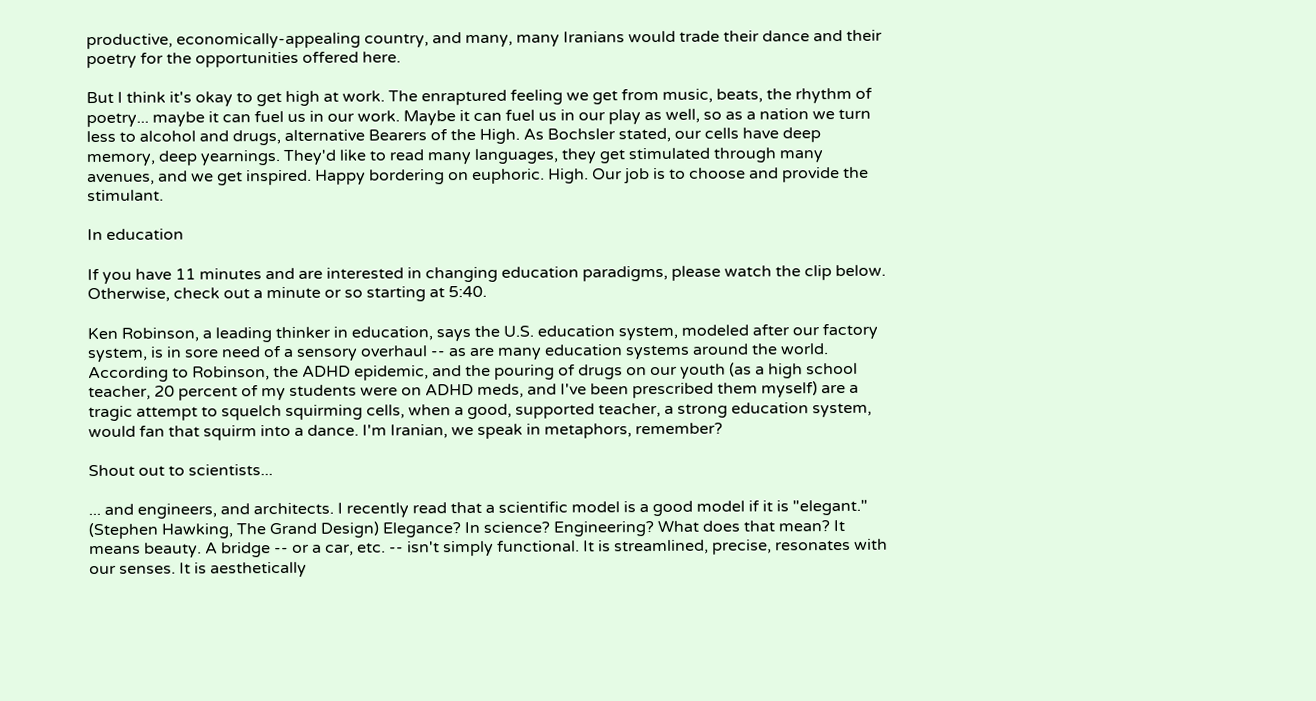productive, economically-appealing country, and many, many Iranians would trade their dance and their poetry for the opportunities offered here.

But I think it's okay to get high at work. The enraptured feeling we get from music, beats, the rhythm of poetry... maybe it can fuel us in our work. Maybe it can fuel us in our play as well, so as a nation we turn less to alcohol and drugs, alternative Bearers of the High. As Bochsler stated, our cells have deep memory, deep yearnings. They'd like to read many languages, they get stimulated through many avenues, and we get inspired. Happy bordering on euphoric. High. Our job is to choose and provide the stimulant.

In education

If you have 11 minutes and are interested in changing education paradigms, please watch the clip below. Otherwise, check out a minute or so starting at 5:40.

Ken Robinson, a leading thinker in education, says the U.S. education system, modeled after our factory system, is in sore need of a sensory overhaul -- as are many education systems around the world. According to Robinson, the ADHD epidemic, and the pouring of drugs on our youth (as a high school teacher, 20 percent of my students were on ADHD meds, and I've been prescribed them myself) are a tragic attempt to squelch squirming cells, when a good, supported teacher, a strong education system, would fan that squirm into a dance. I'm Iranian, we speak in metaphors, remember?

Shout out to scientists...

... and engineers, and architects. I recently read that a scientific model is a good model if it is "elegant." (Stephen Hawking, The Grand Design) Elegance? In science? Engineering? What does that mean? It means beauty. A bridge -- or a car, etc. -- isn't simply functional. It is streamlined, precise, resonates with our senses. It is aesthetically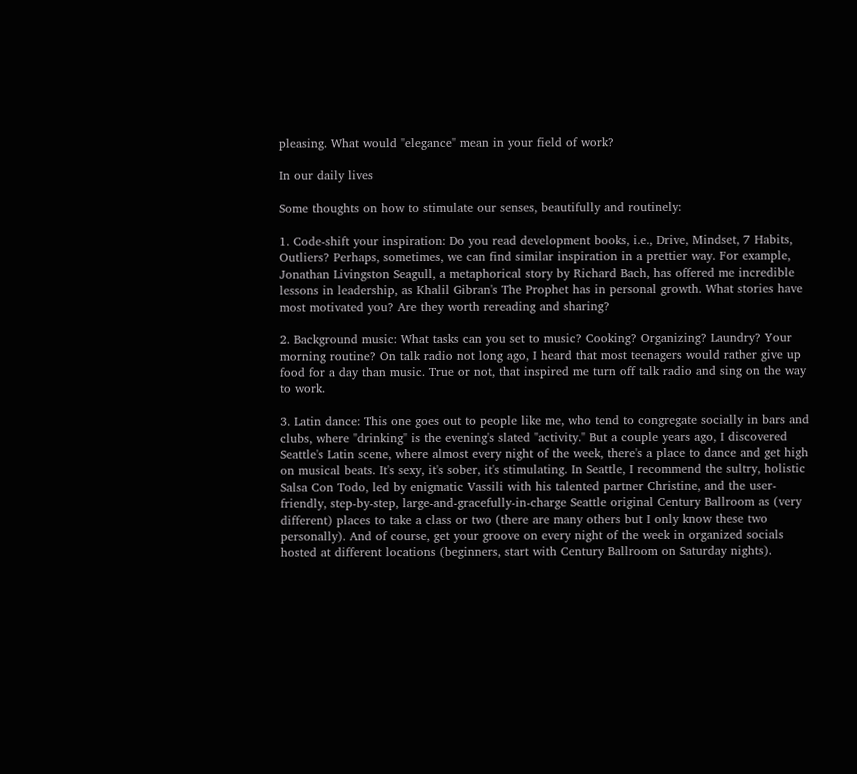pleasing. What would "elegance" mean in your field of work?

In our daily lives

Some thoughts on how to stimulate our senses, beautifully and routinely:

1. Code-shift your inspiration: Do you read development books, i.e., Drive, Mindset, 7 Habits, Outliers? Perhaps, sometimes, we can find similar inspiration in a prettier way. For example, Jonathan Livingston Seagull, a metaphorical story by Richard Bach, has offered me incredible lessons in leadership, as Khalil Gibran's The Prophet has in personal growth. What stories have most motivated you? Are they worth rereading and sharing?

2. Background music: What tasks can you set to music? Cooking? Organizing? Laundry? Your morning routine? On talk radio not long ago, I heard that most teenagers would rather give up food for a day than music. True or not, that inspired me turn off talk radio and sing on the way to work.

3. Latin dance: This one goes out to people like me, who tend to congregate socially in bars and clubs, where "drinking" is the evening's slated "activity." But a couple years ago, I discovered Seattle's Latin scene, where almost every night of the week, there's a place to dance and get high on musical beats. It's sexy, it's sober, it's stimulating. In Seattle, I recommend the sultry, holistic Salsa Con Todo, led by enigmatic Vassili with his talented partner Christine, and the user-friendly, step-by-step, large-and-gracefully-in-charge Seattle original Century Ballroom as (very different) places to take a class or two (there are many others but I only know these two personally). And of course, get your groove on every night of the week in organized socials hosted at different locations (beginners, start with Century Ballroom on Saturday nights).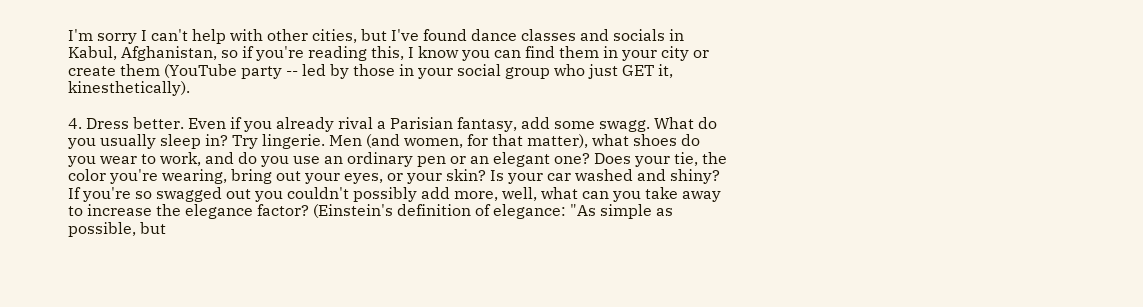I'm sorry I can't help with other cities, but I've found dance classes and socials in Kabul, Afghanistan, so if you're reading this, I know you can find them in your city or create them (YouTube party -- led by those in your social group who just GET it, kinesthetically).

4. Dress better. Even if you already rival a Parisian fantasy, add some swagg. What do you usually sleep in? Try lingerie. Men (and women, for that matter), what shoes do you wear to work, and do you use an ordinary pen or an elegant one? Does your tie, the color you're wearing, bring out your eyes, or your skin? Is your car washed and shiny? If you're so swagged out you couldn't possibly add more, well, what can you take away to increase the elegance factor? (Einstein's definition of elegance: "As simple as possible, but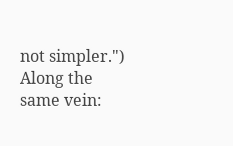not simpler.") Along the same vein: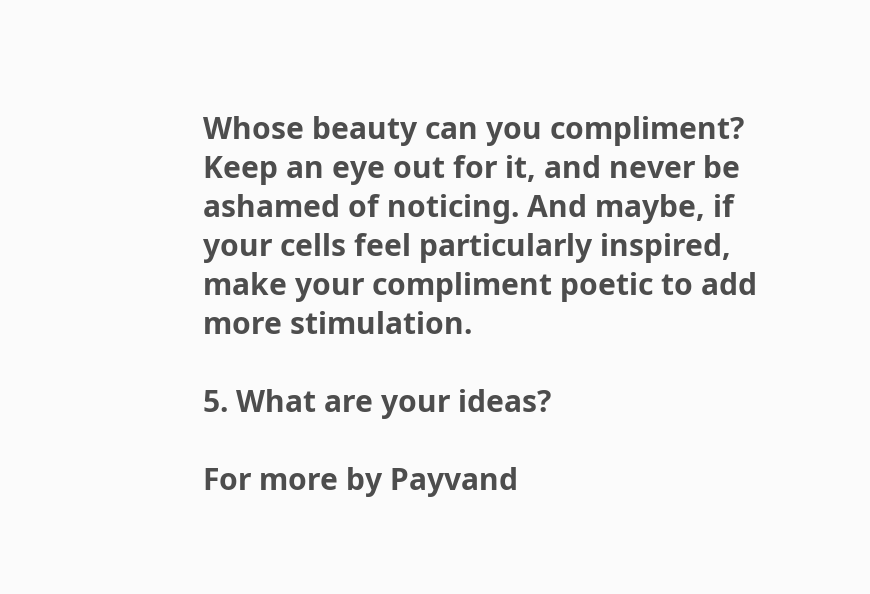Whose beauty can you compliment? Keep an eye out for it, and never be ashamed of noticing. And maybe, if your cells feel particularly inspired, make your compliment poetic to add more stimulation.

5. What are your ideas?

For more by Payvand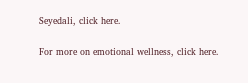Seyedali, click here.

For more on emotional wellness, click here.